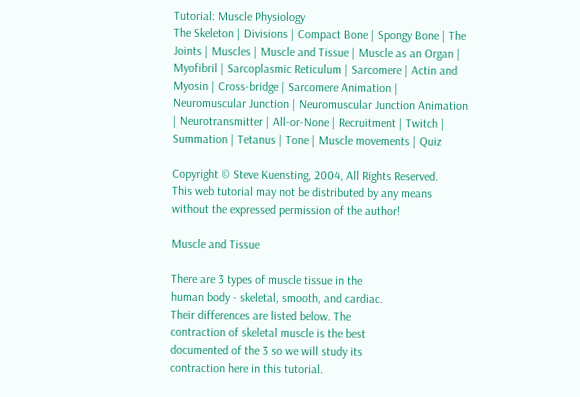Tutorial: Muscle Physiology
The Skeleton | Divisions | Compact Bone | Spongy Bone | The Joints | Muscles | Muscle and Tissue | Muscle as an Organ | Myofibril | Sarcoplasmic Reticulum | Sarcomere | Actin and Myosin | Cross-bridge | Sarcomere Animation | Neuromuscular Junction | Neuromuscular Junction Animation | Neurotransmitter | All-or-None | Recruitment | Twitch | Summation | Tetanus | Tone | Muscle movements | Quiz

Copyright © Steve Kuensting, 2004, All Rights Reserved.
This web tutorial may not be distributed by any means
without the expressed permission of the author!

Muscle and Tissue

There are 3 types of muscle tissue in the
human body - skeletal, smooth, and cardiac.
Their differences are listed below. The
contraction of skeletal muscle is the best
documented of the 3 so we will study its
contraction here in this tutorial.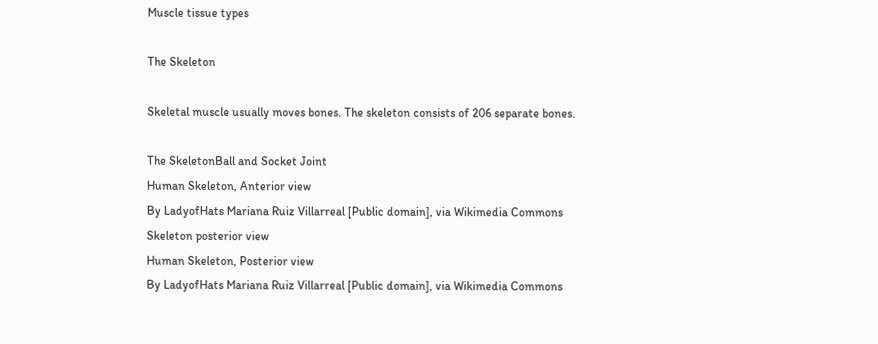Muscle tissue types

The Skeleton

Skeletal muscle usually moves bones. The skeleton consists of 206 separate bones.

The SkeletonBall and Socket Joint
Human Skeleton, Anterior view
By LadyofHats Mariana Ruiz Villarreal [Public domain], via Wikimedia Commons
Skeleton posterior view
Human Skeleton, Posterior view
By LadyofHats Mariana Ruiz Villarreal [Public domain], via Wikimedia Commons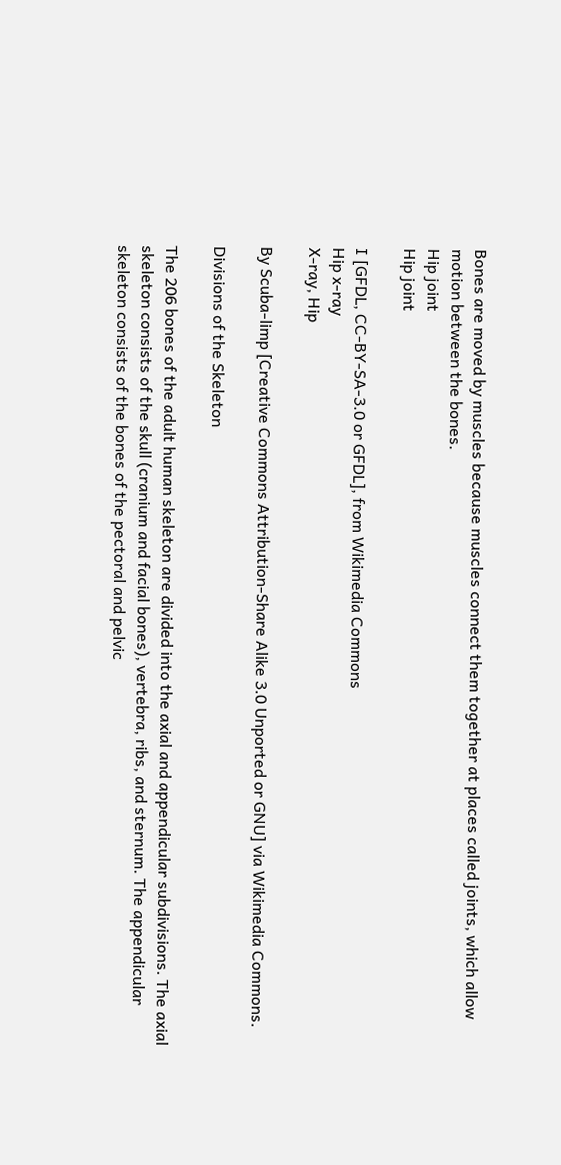Bones are moved by muscles because muscles connect them together at places called joints, which allow motion between the bones.
Hip joint
Hip joint

I [GFDL, CC-BY-SA-3.0 or GFDL], from Wikimedia Commons
Hip x-ray
X-ray, Hip

By Scuba-limp [Creative Commons Attribution-Share Alike 3.0 Unported or GNU] via Wikimedia Commons.

Divisions of the Skeleton

The 206 bones of the adult human skeleton are divided into the axial and appendicular subdivisions. The axial skeleton consists of the skull (cranium and facial bones), vertebra, ribs, and sternum. The appendicular skeleton consists of the bones of the pectoral and pelvic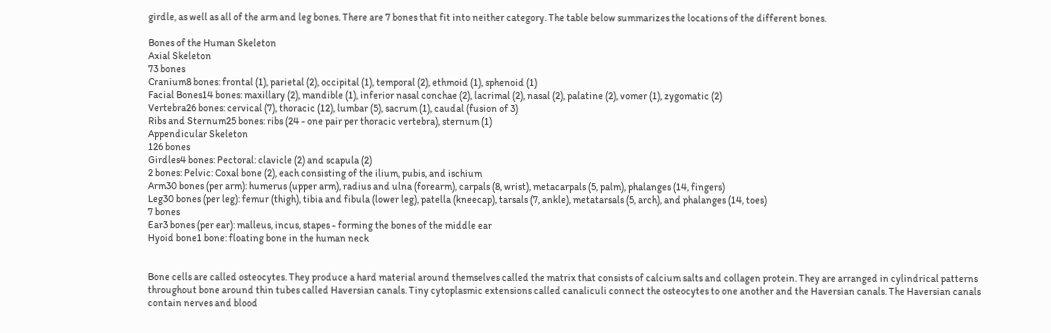girdle, as well as all of the arm and leg bones. There are 7 bones that fit into neither category. The table below summarizes the locations of the different bones.

Bones of the Human Skeleton
Axial Skeleton
73 bones
Cranium8 bones: frontal (1), parietal (2), occipital (1), temporal (2), ethmoid (1), sphenoid (1)
Facial Bones14 bones: maxillary (2), mandible (1), inferior nasal conchae (2), lacrimal (2), nasal (2), palatine (2), vomer (1), zygomatic (2)
Vertebra26 bones: cervical (7), thoracic (12), lumbar (5), sacrum (1), caudal (fusion of 3)
Ribs and Sternum25 bones: ribs (24 - one pair per thoracic vertebra), sternum (1)
Appendicular Skeleton
126 bones
Girdles4 bones: Pectoral: clavicle (2) and scapula (2)
2 bones: Pelvic: Coxal bone (2), each consisting of the ilium, pubis, and ischium
Arm30 bones (per arm): humerus (upper arm), radius and ulna (forearm), carpals (8, wrist), metacarpals (5, palm), phalanges (14, fingers)
Leg30 bones (per leg): femur (thigh), tibia and fibula (lower leg), patella (kneecap), tarsals (7, ankle), metatarsals (5, arch), and phalanges (14, toes)
7 bones
Ear3 bones (per ear): malleus, incus, stapes - forming the bones of the middle ear
Hyoid bone1 bone: floating bone in the human neck


Bone cells are called osteocytes. They produce a hard material around themselves called the matrix that consists of calcium salts and collagen protein. They are arranged in cylindrical patterns throughout bone around thin tubes called Haversian canals. Tiny cytoplasmic extensions called canaliculi connect the osteocytes to one another and the Haversian canals. The Haversian canals contain nerves and blood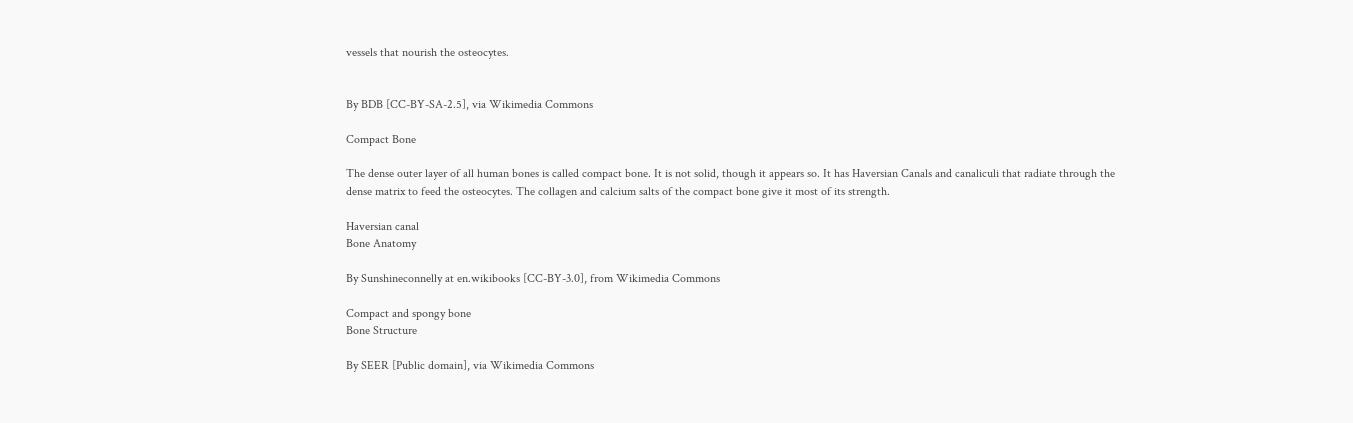vessels that nourish the osteocytes.


By BDB [CC-BY-SA-2.5], via Wikimedia Commons

Compact Bone

The dense outer layer of all human bones is called compact bone. It is not solid, though it appears so. It has Haversian Canals and canaliculi that radiate through the dense matrix to feed the osteocytes. The collagen and calcium salts of the compact bone give it most of its strength.

Haversian canal
Bone Anatomy

By Sunshineconnelly at en.wikibooks [CC-BY-3.0], from Wikimedia Commons

Compact and spongy bone
Bone Structure

By SEER [Public domain], via Wikimedia Commons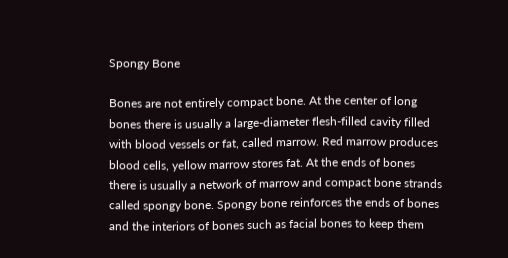Spongy Bone

Bones are not entirely compact bone. At the center of long bones there is usually a large-diameter flesh-filled cavity filled with blood vessels or fat, called marrow. Red marrow produces blood cells, yellow marrow stores fat. At the ends of bones there is usually a network of marrow and compact bone strands called spongy bone. Spongy bone reinforces the ends of bones and the interiors of bones such as facial bones to keep them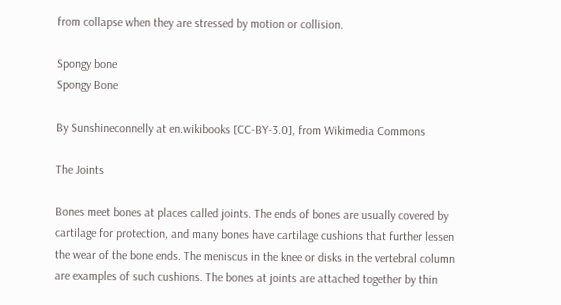from collapse when they are stressed by motion or collision.

Spongy bone
Spongy Bone

By Sunshineconnelly at en.wikibooks [CC-BY-3.0], from Wikimedia Commons

The Joints

Bones meet bones at places called joints. The ends of bones are usually covered by cartilage for protection, and many bones have cartilage cushions that further lessen the wear of the bone ends. The meniscus in the knee or disks in the vertebral column are examples of such cushions. The bones at joints are attached together by thin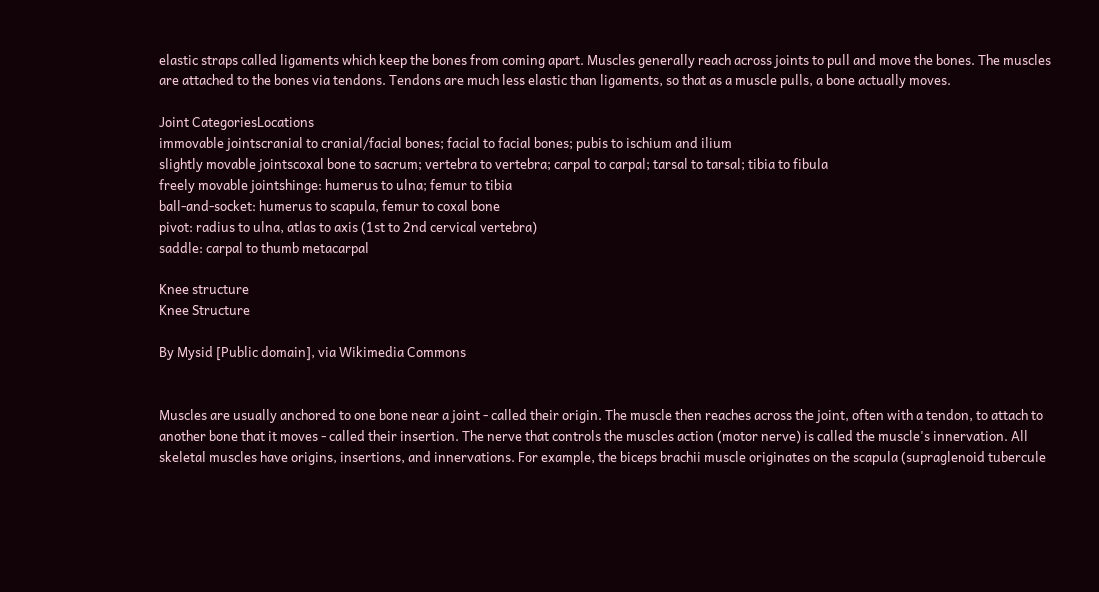elastic straps called ligaments which keep the bones from coming apart. Muscles generally reach across joints to pull and move the bones. The muscles are attached to the bones via tendons. Tendons are much less elastic than ligaments, so that as a muscle pulls, a bone actually moves.

Joint CategoriesLocations
immovable jointscranial to cranial/facial bones; facial to facial bones; pubis to ischium and ilium
slightly movable jointscoxal bone to sacrum; vertebra to vertebra; carpal to carpal; tarsal to tarsal; tibia to fibula
freely movable jointshinge: humerus to ulna; femur to tibia
ball-and-socket: humerus to scapula, femur to coxal bone
pivot: radius to ulna, atlas to axis (1st to 2nd cervical vertebra)
saddle: carpal to thumb metacarpal

Knee structure
Knee Structure

By Mysid [Public domain], via Wikimedia Commons


Muscles are usually anchored to one bone near a joint - called their origin. The muscle then reaches across the joint, often with a tendon, to attach to another bone that it moves - called their insertion. The nerve that controls the muscles action (motor nerve) is called the muscle's innervation. All skeletal muscles have origins, insertions, and innervations. For example, the biceps brachii muscle originates on the scapula (supraglenoid tubercule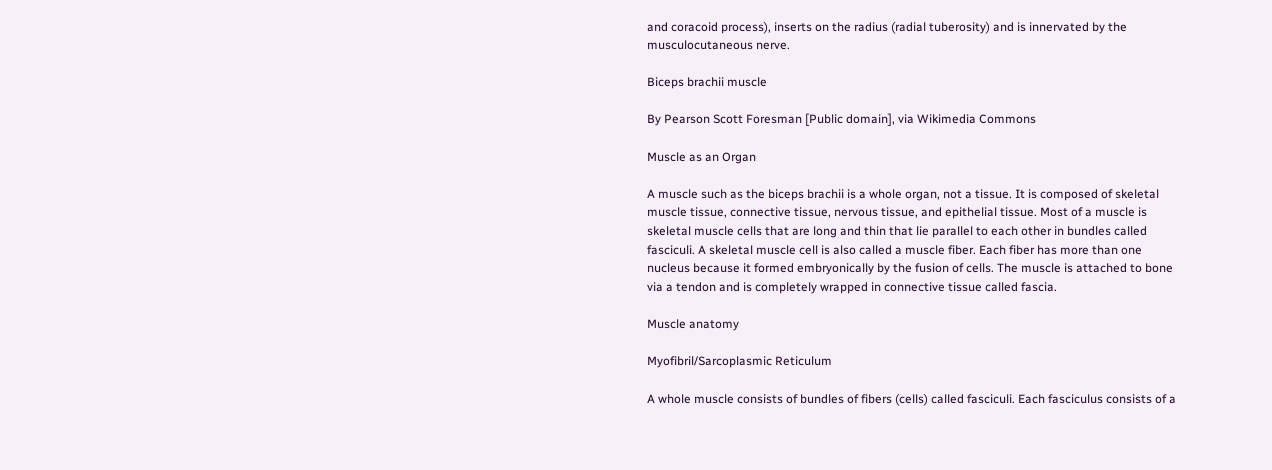and coracoid process), inserts on the radius (radial tuberosity) and is innervated by the musculocutaneous nerve.

Biceps brachii muscle

By Pearson Scott Foresman [Public domain], via Wikimedia Commons

Muscle as an Organ

A muscle such as the biceps brachii is a whole organ, not a tissue. It is composed of skeletal muscle tissue, connective tissue, nervous tissue, and epithelial tissue. Most of a muscle is skeletal muscle cells that are long and thin that lie parallel to each other in bundles called fasciculi. A skeletal muscle cell is also called a muscle fiber. Each fiber has more than one nucleus because it formed embryonically by the fusion of cells. The muscle is attached to bone via a tendon and is completely wrapped in connective tissue called fascia.

Muscle anatomy

Myofibril/Sarcoplasmic Reticulum

A whole muscle consists of bundles of fibers (cells) called fasciculi. Each fasciculus consists of a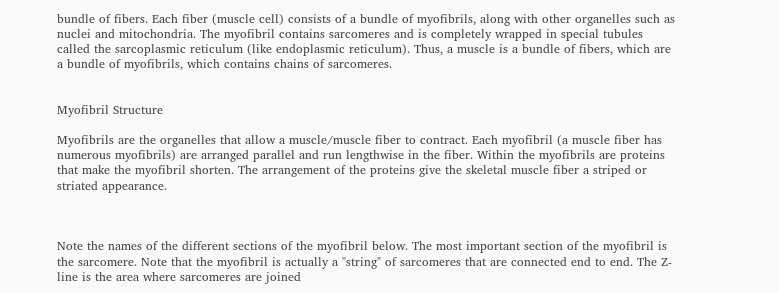bundle of fibers. Each fiber (muscle cell) consists of a bundle of myofibrils, along with other organelles such as nuclei and mitochondria. The myofibril contains sarcomeres and is completely wrapped in special tubules called the sarcoplasmic reticulum (like endoplasmic reticulum). Thus, a muscle is a bundle of fibers, which are a bundle of myofibrils, which contains chains of sarcomeres.


Myofibril Structure

Myofibrils are the organelles that allow a muscle/muscle fiber to contract. Each myofibril (a muscle fiber has numerous myofibrils) are arranged parallel and run lengthwise in the fiber. Within the myofibrils are proteins that make the myofibril shorten. The arrangement of the proteins give the skeletal muscle fiber a striped or striated appearance.



Note the names of the different sections of the myofibril below. The most important section of the myofibril is the sarcomere. Note that the myofibril is actually a "string" of sarcomeres that are connected end to end. The Z-line is the area where sarcomeres are joined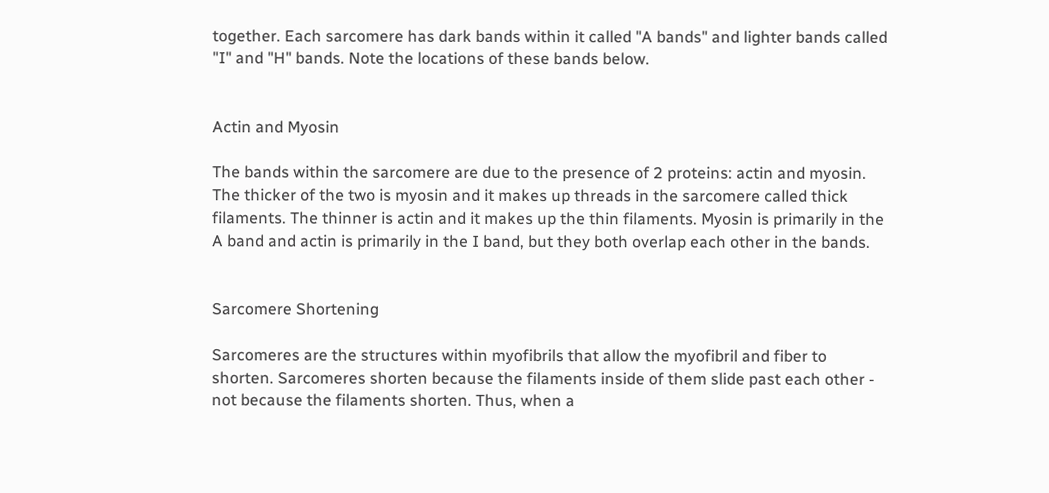together. Each sarcomere has dark bands within it called "A bands" and lighter bands called "I" and "H" bands. Note the locations of these bands below.


Actin and Myosin

The bands within the sarcomere are due to the presence of 2 proteins: actin and myosin. The thicker of the two is myosin and it makes up threads in the sarcomere called thick filaments. The thinner is actin and it makes up the thin filaments. Myosin is primarily in the A band and actin is primarily in the I band, but they both overlap each other in the bands.


Sarcomere Shortening

Sarcomeres are the structures within myofibrils that allow the myofibril and fiber to shorten. Sarcomeres shorten because the filaments inside of them slide past each other - not because the filaments shorten. Thus, when a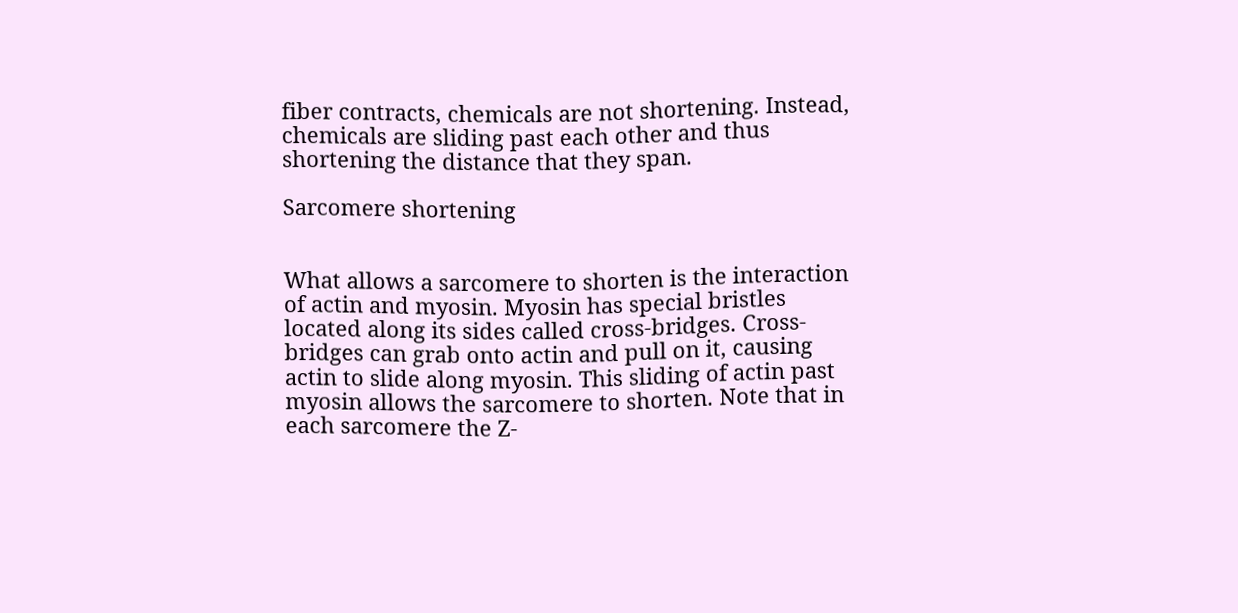fiber contracts, chemicals are not shortening. Instead, chemicals are sliding past each other and thus shortening the distance that they span.

Sarcomere shortening


What allows a sarcomere to shorten is the interaction of actin and myosin. Myosin has special bristles located along its sides called cross-bridges. Cross-bridges can grab onto actin and pull on it, causing actin to slide along myosin. This sliding of actin past myosin allows the sarcomere to shorten. Note that in each sarcomere the Z-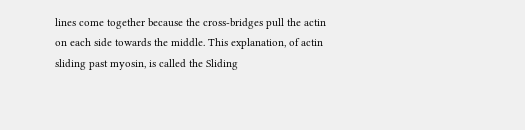lines come together because the cross-bridges pull the actin on each side towards the middle. This explanation, of actin sliding past myosin, is called the Sliding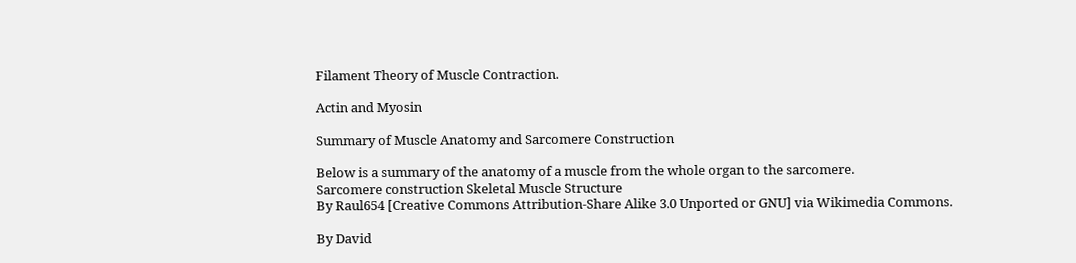Filament Theory of Muscle Contraction.

Actin and Myosin

Summary of Muscle Anatomy and Sarcomere Construction

Below is a summary of the anatomy of a muscle from the whole organ to the sarcomere.
Sarcomere construction Skeletal Muscle Structure
By Raul654 [Creative Commons Attribution-Share Alike 3.0 Unported or GNU] via Wikimedia Commons.

By David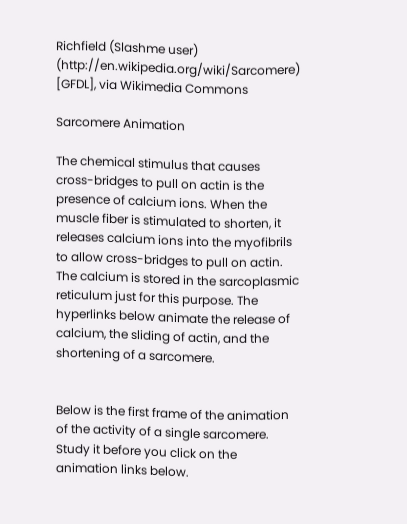Richfield (Slashme user) (http://en.wikipedia.org/wiki/Sarcomere) [GFDL], via Wikimedia Commons

Sarcomere Animation

The chemical stimulus that causes cross-bridges to pull on actin is the presence of calcium ions. When the muscle fiber is stimulated to shorten, it releases calcium ions into the myofibrils to allow cross-bridges to pull on actin. The calcium is stored in the sarcoplasmic reticulum just for this purpose. The hyperlinks below animate the release of calcium, the sliding of actin, and the shortening of a sarcomere.


Below is the first frame of the animation of the activity of a single sarcomere. Study it before you click on the animation links below.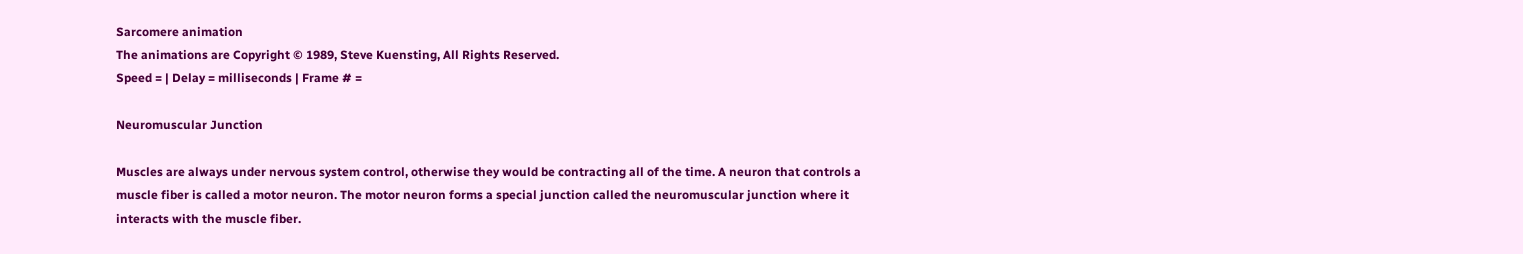Sarcomere animation
The animations are Copyright © 1989, Steve Kuensting, All Rights Reserved.
Speed = | Delay = milliseconds | Frame # =

Neuromuscular Junction

Muscles are always under nervous system control, otherwise they would be contracting all of the time. A neuron that controls a muscle fiber is called a motor neuron. The motor neuron forms a special junction called the neuromuscular junction where it interacts with the muscle fiber.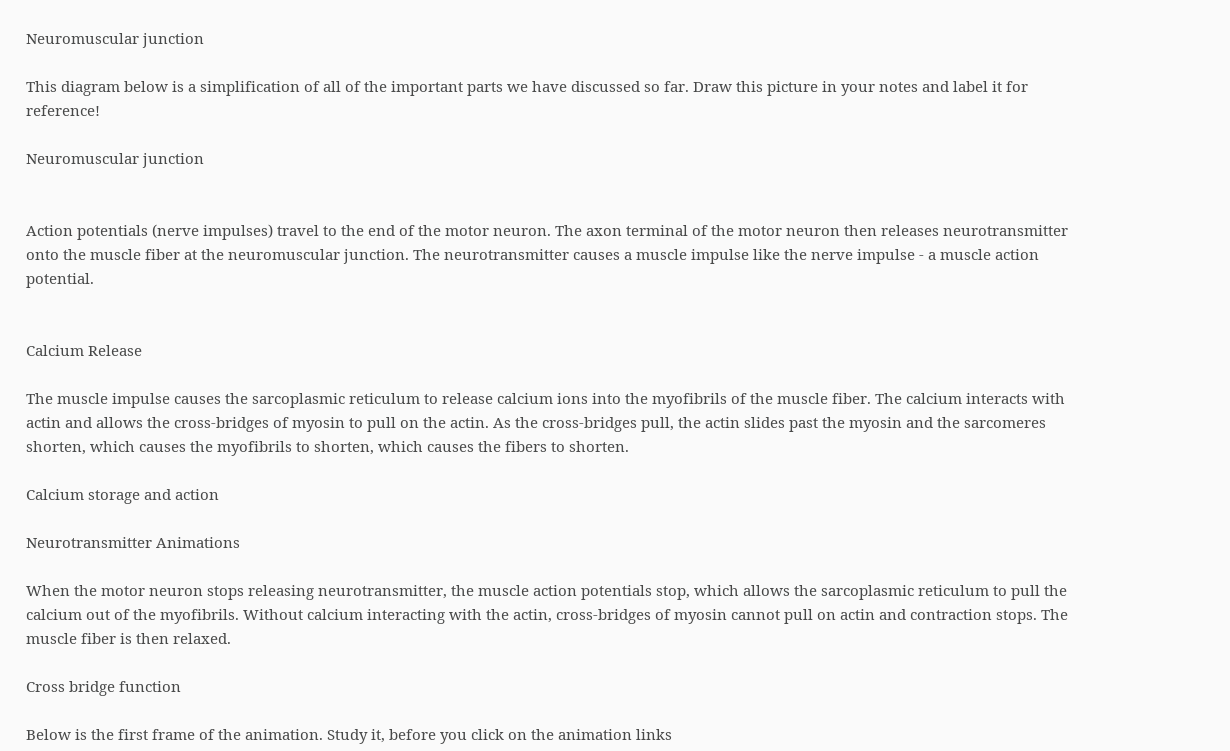Neuromuscular junction

This diagram below is a simplification of all of the important parts we have discussed so far. Draw this picture in your notes and label it for reference!

Neuromuscular junction


Action potentials (nerve impulses) travel to the end of the motor neuron. The axon terminal of the motor neuron then releases neurotransmitter onto the muscle fiber at the neuromuscular junction. The neurotransmitter causes a muscle impulse like the nerve impulse - a muscle action potential.


Calcium Release

The muscle impulse causes the sarcoplasmic reticulum to release calcium ions into the myofibrils of the muscle fiber. The calcium interacts with actin and allows the cross-bridges of myosin to pull on the actin. As the cross-bridges pull, the actin slides past the myosin and the sarcomeres shorten, which causes the myofibrils to shorten, which causes the fibers to shorten.

Calcium storage and action

Neurotransmitter Animations

When the motor neuron stops releasing neurotransmitter, the muscle action potentials stop, which allows the sarcoplasmic reticulum to pull the calcium out of the myofibrils. Without calcium interacting with the actin, cross-bridges of myosin cannot pull on actin and contraction stops. The muscle fiber is then relaxed.

Cross bridge function

Below is the first frame of the animation. Study it, before you click on the animation links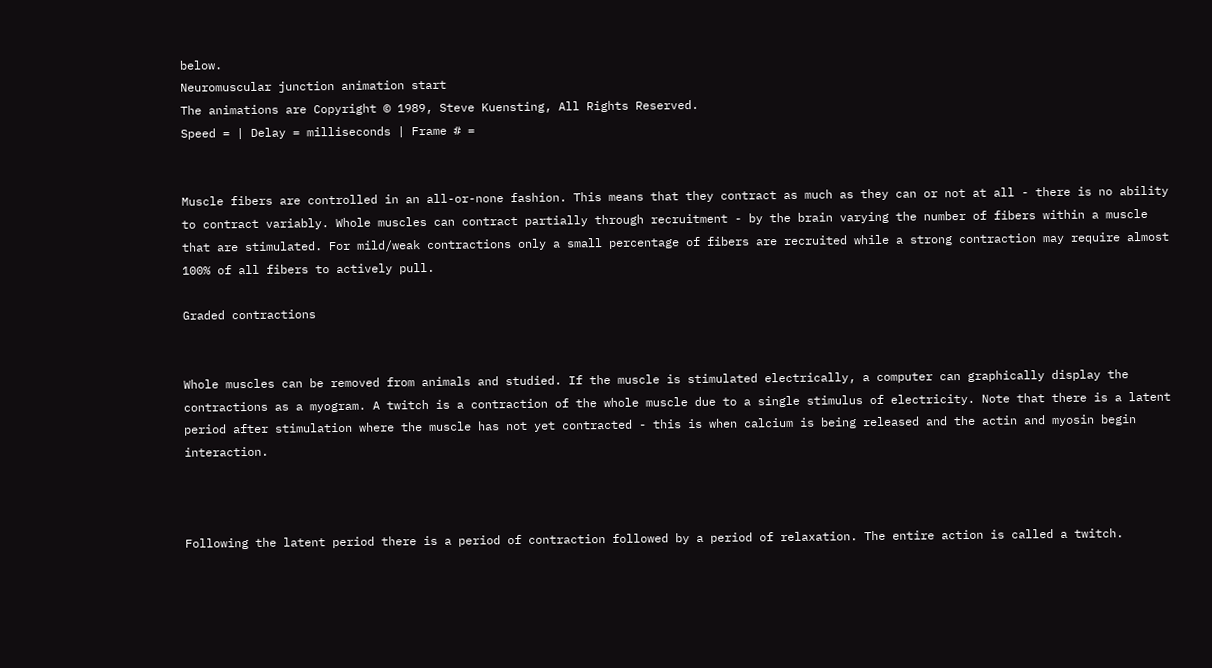below.
Neuromuscular junction animation start
The animations are Copyright © 1989, Steve Kuensting, All Rights Reserved.
Speed = | Delay = milliseconds | Frame # =


Muscle fibers are controlled in an all-or-none fashion. This means that they contract as much as they can or not at all - there is no ability to contract variably. Whole muscles can contract partially through recruitment - by the brain varying the number of fibers within a muscle that are stimulated. For mild/weak contractions only a small percentage of fibers are recruited while a strong contraction may require almost 100% of all fibers to actively pull.

Graded contractions


Whole muscles can be removed from animals and studied. If the muscle is stimulated electrically, a computer can graphically display the contractions as a myogram. A twitch is a contraction of the whole muscle due to a single stimulus of electricity. Note that there is a latent period after stimulation where the muscle has not yet contracted - this is when calcium is being released and the actin and myosin begin interaction.



Following the latent period there is a period of contraction followed by a period of relaxation. The entire action is called a twitch.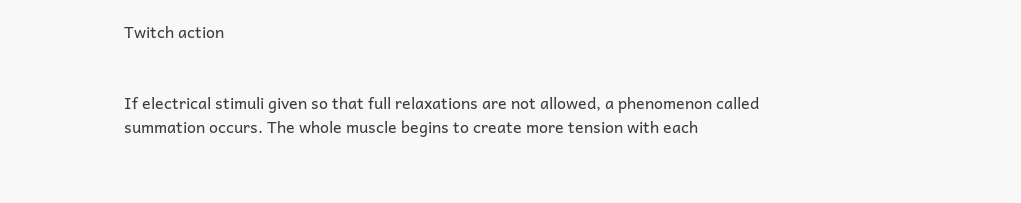Twitch action


If electrical stimuli given so that full relaxations are not allowed, a phenomenon called summation occurs. The whole muscle begins to create more tension with each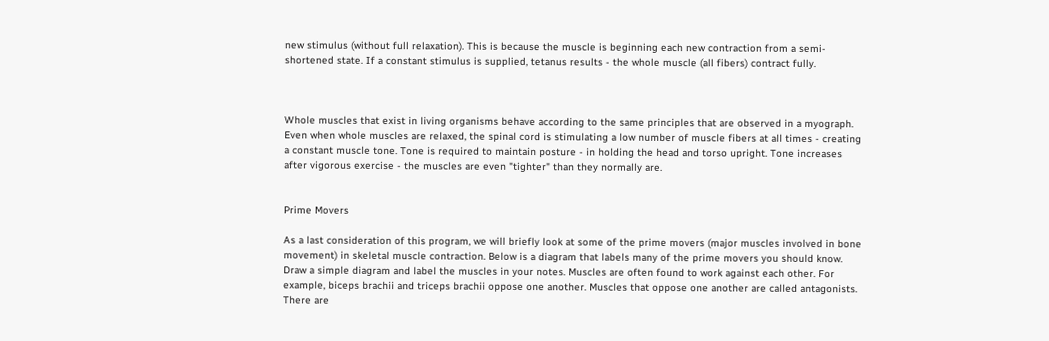new stimulus (without full relaxation). This is because the muscle is beginning each new contraction from a semi-shortened state. If a constant stimulus is supplied, tetanus results - the whole muscle (all fibers) contract fully.



Whole muscles that exist in living organisms behave according to the same principles that are observed in a myograph. Even when whole muscles are relaxed, the spinal cord is stimulating a low number of muscle fibers at all times - creating a constant muscle tone. Tone is required to maintain posture - in holding the head and torso upright. Tone increases after vigorous exercise - the muscles are even "tighter" than they normally are.


Prime Movers

As a last consideration of this program, we will briefly look at some of the prime movers (major muscles involved in bone movement) in skeletal muscle contraction. Below is a diagram that labels many of the prime movers you should know. Draw a simple diagram and label the muscles in your notes. Muscles are often found to work against each other. For example, biceps brachii and triceps brachii oppose one another. Muscles that oppose one another are called antagonists. There are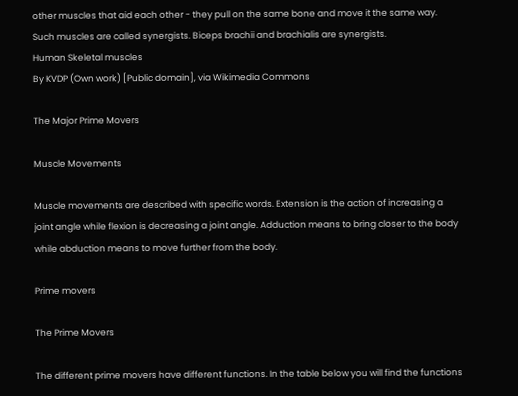other muscles that aid each other - they pull on the same bone and move it the same way. Such muscles are called synergists. Biceps brachii and brachialis are synergists.
Human Skeletal muscles
By KVDP (Own work) [Public domain], via Wikimedia Commons

The Major Prime Movers

Muscle Movements

Muscle movements are described with specific words. Extension is the action of increasing a joint angle while flexion is decreasing a joint angle. Adduction means to bring closer to the body while abduction means to move further from the body.

Prime movers

The Prime Movers

The different prime movers have different functions. In the table below you will find the functions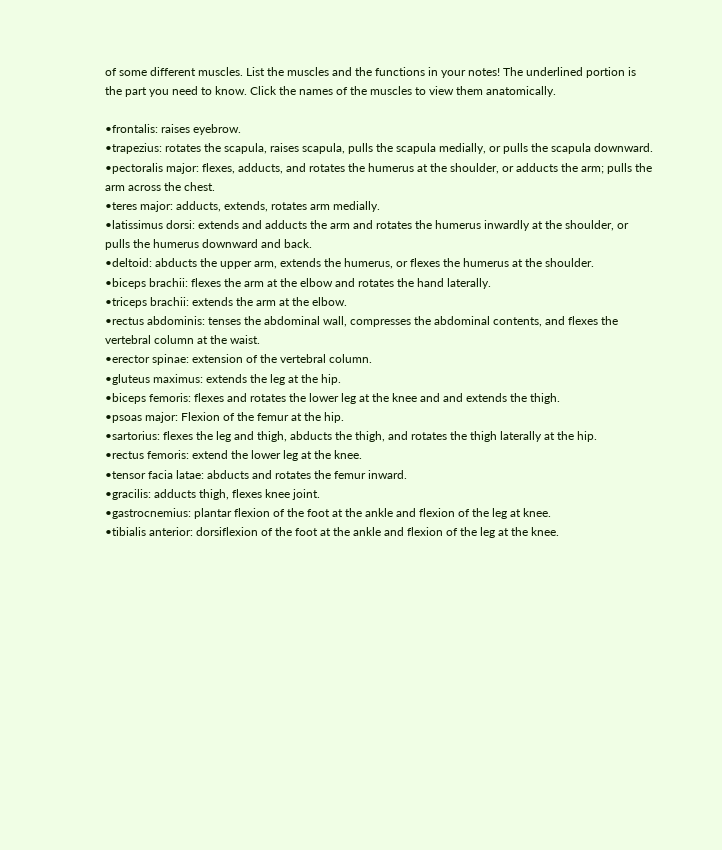of some different muscles. List the muscles and the functions in your notes! The underlined portion is the part you need to know. Click the names of the muscles to view them anatomically.

•frontalis: raises eyebrow.
•trapezius: rotates the scapula, raises scapula, pulls the scapula medially, or pulls the scapula downward.
•pectoralis major: flexes, adducts, and rotates the humerus at the shoulder, or adducts the arm; pulls the arm across the chest.
•teres major: adducts, extends, rotates arm medially.
•latissimus dorsi: extends and adducts the arm and rotates the humerus inwardly at the shoulder, or pulls the humerus downward and back.
•deltoid: abducts the upper arm, extends the humerus, or flexes the humerus at the shoulder.
•biceps brachii: flexes the arm at the elbow and rotates the hand laterally.
•triceps brachii: extends the arm at the elbow.
•rectus abdominis: tenses the abdominal wall, compresses the abdominal contents, and flexes the vertebral column at the waist.
•erector spinae: extension of the vertebral column.
•gluteus maximus: extends the leg at the hip.
•biceps femoris: flexes and rotates the lower leg at the knee and and extends the thigh.
•psoas major: Flexion of the femur at the hip.
•sartorius: flexes the leg and thigh, abducts the thigh, and rotates the thigh laterally at the hip.
•rectus femoris: extend the lower leg at the knee.
•tensor facia latae: abducts and rotates the femur inward.
•gracilis: adducts thigh, flexes knee joint.
•gastrocnemius: plantar flexion of the foot at the ankle and flexion of the leg at knee.
•tibialis anterior: dorsiflexion of the foot at the ankle and flexion of the leg at the knee.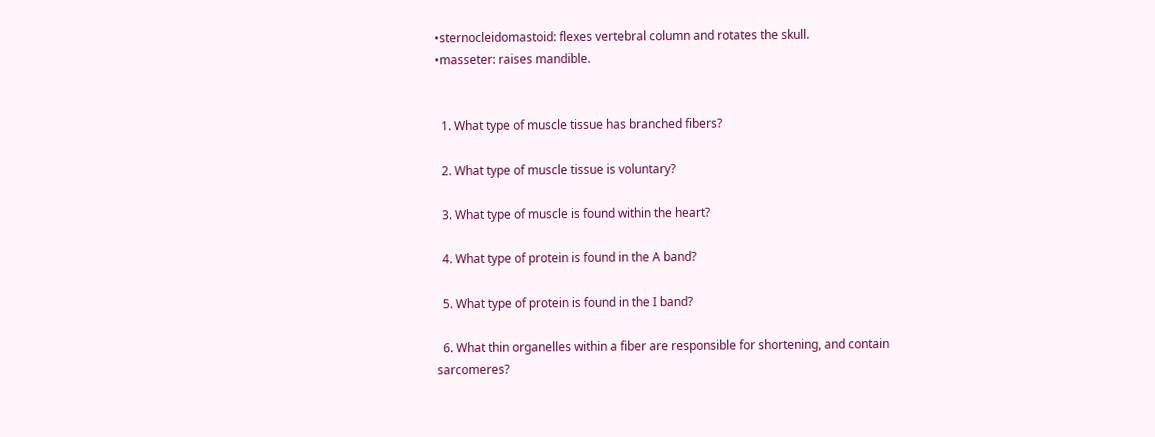•sternocleidomastoid: flexes vertebral column and rotates the skull.
•masseter: raises mandible.


  1. What type of muscle tissue has branched fibers?

  2. What type of muscle tissue is voluntary?

  3. What type of muscle is found within the heart?

  4. What type of protein is found in the A band?

  5. What type of protein is found in the I band?

  6. What thin organelles within a fiber are responsible for shortening, and contain sarcomeres?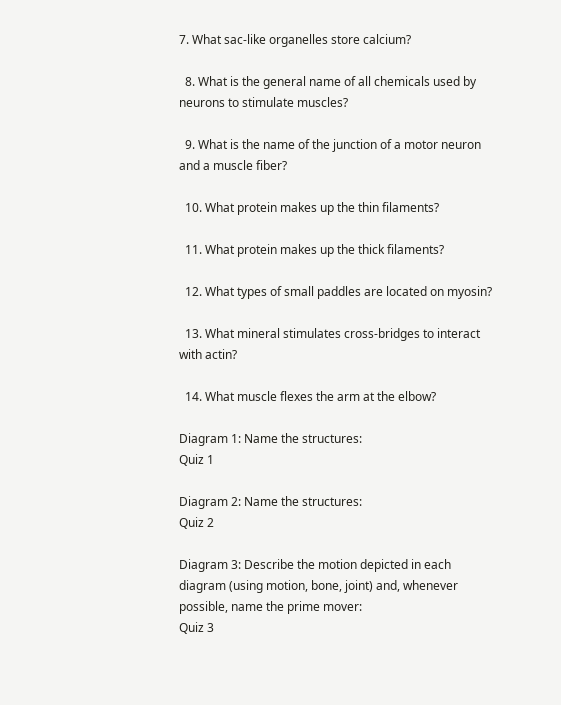7. What sac-like organelles store calcium?

  8. What is the general name of all chemicals used by neurons to stimulate muscles?

  9. What is the name of the junction of a motor neuron and a muscle fiber?

  10. What protein makes up the thin filaments?

  11. What protein makes up the thick filaments?

  12. What types of small paddles are located on myosin?

  13. What mineral stimulates cross-bridges to interact with actin?

  14. What muscle flexes the arm at the elbow?

Diagram 1: Name the structures:
Quiz 1

Diagram 2: Name the structures:
Quiz 2

Diagram 3: Describe the motion depicted in each diagram (using motion, bone, joint) and, whenever possible, name the prime mover:
Quiz 3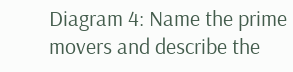Diagram 4: Name the prime movers and describe the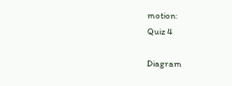motion:
Quiz 4

Diagram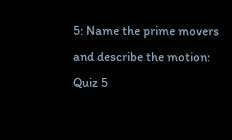5: Name the prime movers and describe the motion:
Quiz 5